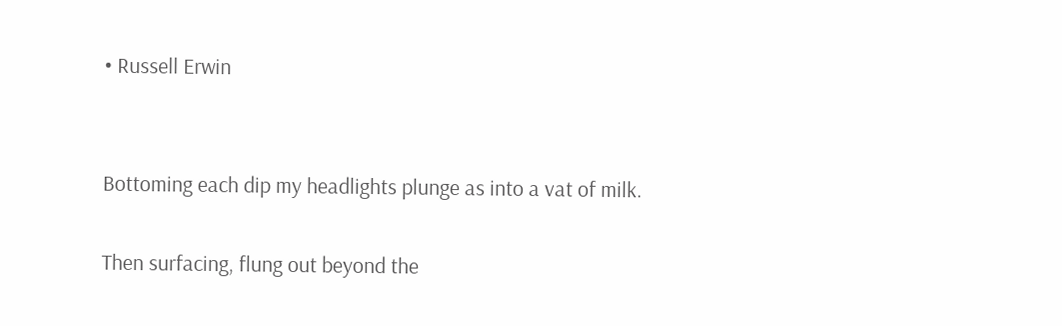• Russell Erwin


Bottoming each dip my headlights plunge as into a vat of milk.

Then surfacing, flung out beyond the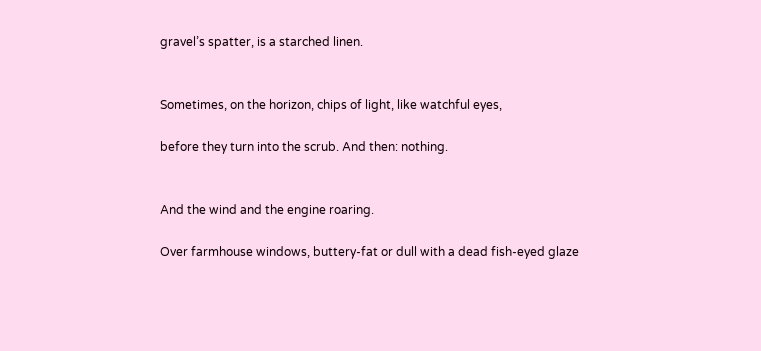gravel’s spatter, is a starched linen.


Sometimes, on the horizon, chips of light, like watchful eyes,

before they turn into the scrub. And then: nothing.


And the wind and the engine roaring.

Over farmhouse windows, buttery-fat or dull with a dead fish-eyed glaze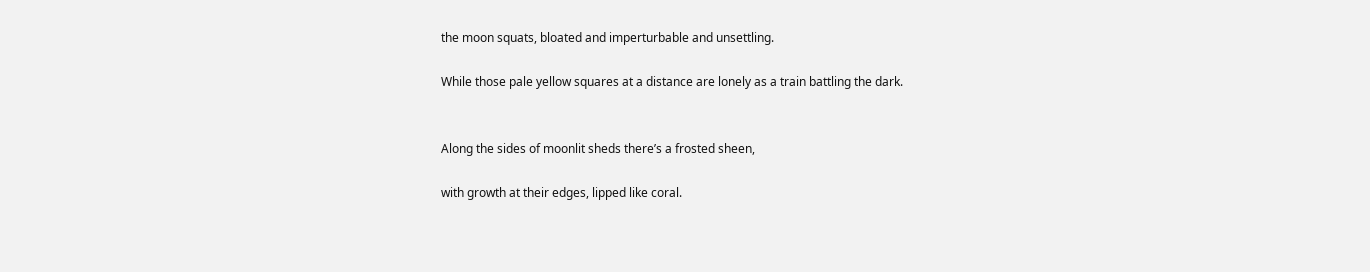the moon squats, bloated and imperturbable and unsettling.

While those pale yellow squares at a distance are lonely as a train battling the dark.


Along the sides of moonlit sheds there’s a frosted sheen,

with growth at their edges, lipped like coral.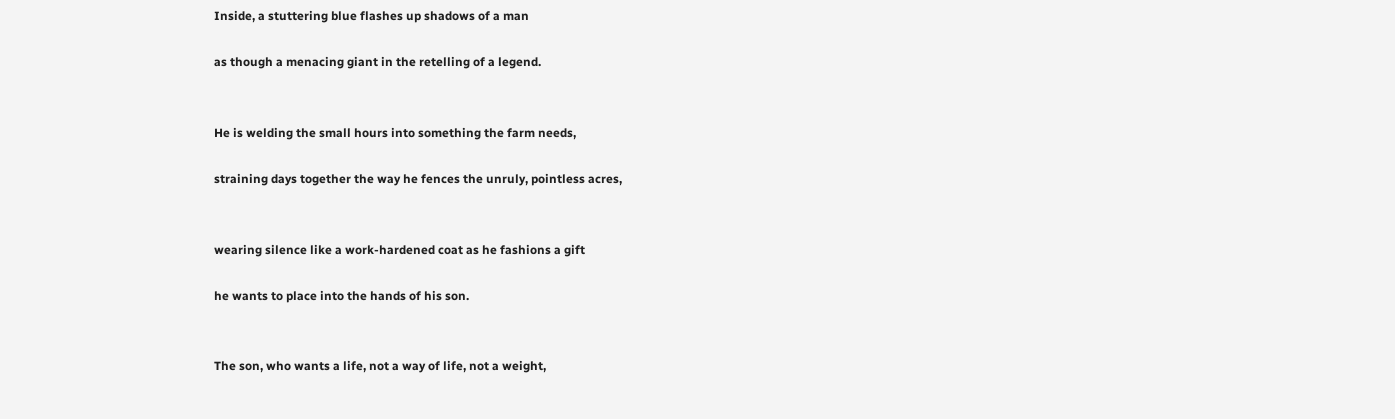Inside, a stuttering blue flashes up shadows of a man

as though a menacing giant in the retelling of a legend.


He is welding the small hours into something the farm needs,

straining days together the way he fences the unruly, pointless acres,


wearing silence like a work-hardened coat as he fashions a gift

he wants to place into the hands of his son.


The son, who wants a life, not a way of life, not a weight,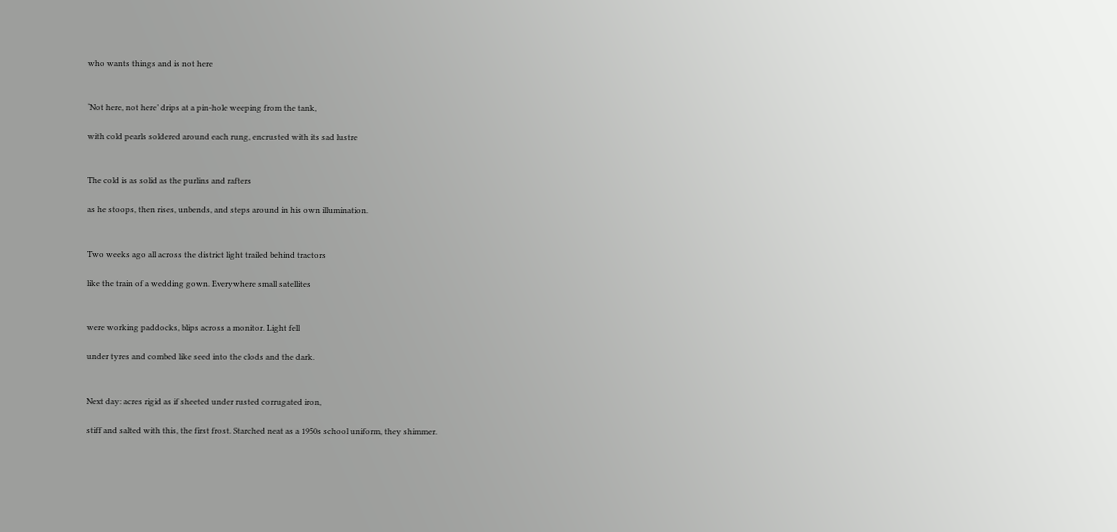who wants things and is not here


‘Not here, not here’ drips at a pin-hole weeping from the tank,

with cold pearls soldered around each rung, encrusted with its sad lustre


The cold is as solid as the purlins and rafters

as he stoops, then rises, unbends, and steps around in his own illumination.


Two weeks ago all across the district light trailed behind tractors

like the train of a wedding gown. Everywhere small satellites


were working paddocks, blips across a monitor. Light fell

under tyres and combed like seed into the clods and the dark.


Next day: acres rigid as if sheeted under rusted corrugated iron,

stiff and salted with this, the first frost. Starched neat as a 1950s school uniform, they shimmer.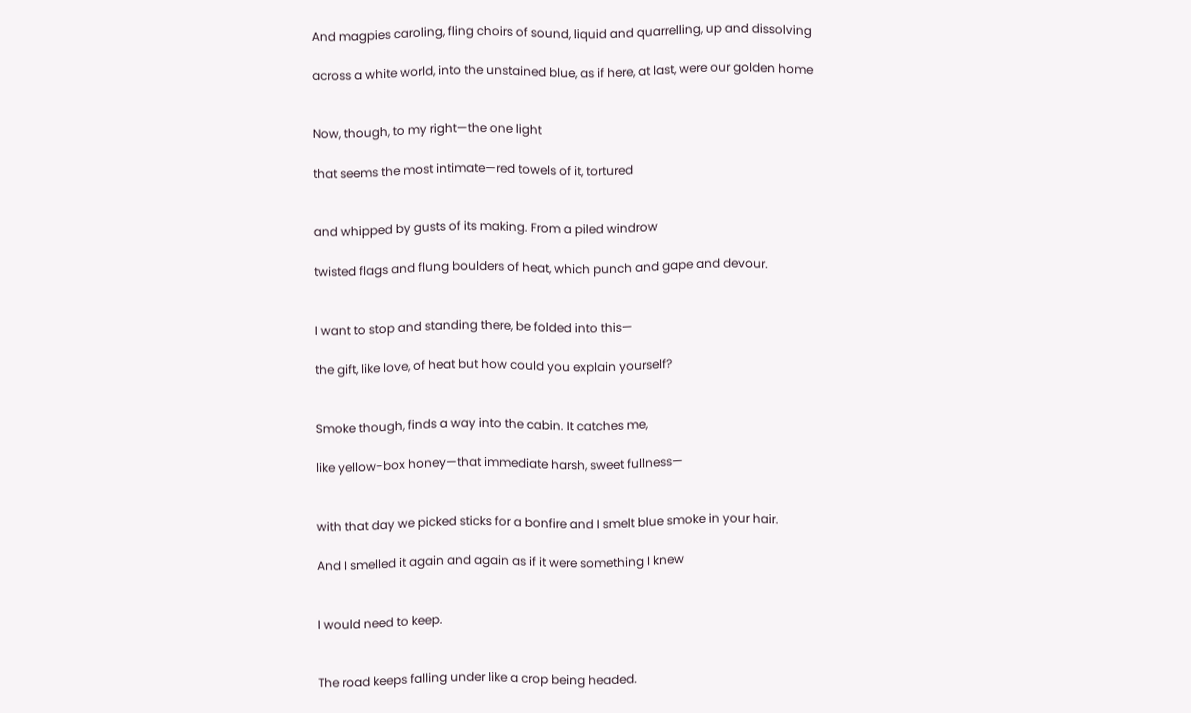And magpies caroling, fling choirs of sound, liquid and quarrelling, up and dissolving

across a white world, into the unstained blue, as if here, at last, were our golden home


Now, though, to my right—the one light

that seems the most intimate—red towels of it, tortured


and whipped by gusts of its making. From a piled windrow

twisted flags and flung boulders of heat, which punch and gape and devour.


I want to stop and standing there, be folded into this—

the gift, like love, of heat but how could you explain yourself?


Smoke though, finds a way into the cabin. It catches me,

like yellow-box honey—that immediate harsh, sweet fullness—


with that day we picked sticks for a bonfire and I smelt blue smoke in your hair.

And I smelled it again and again as if it were something I knew


I would need to keep.


The road keeps falling under like a crop being headed.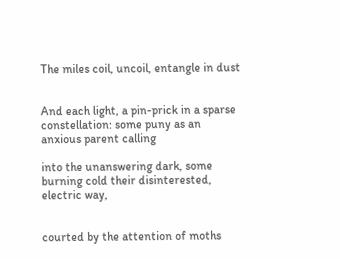The miles coil, uncoil, entangle in dust


And each light, a pin-prick in a sparse constellation: some puny as an anxious parent calling

into the unanswering dark, some burning cold their disinterested, electric way,


courted by the attention of moths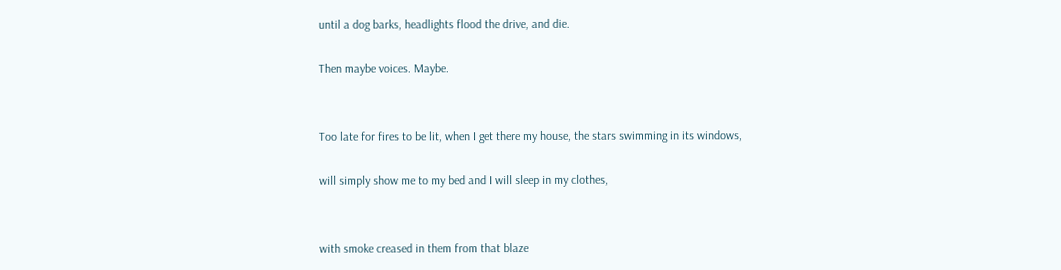until a dog barks, headlights flood the drive, and die.

Then maybe voices. Maybe.


Too late for fires to be lit, when I get there my house, the stars swimming in its windows,

will simply show me to my bed and I will sleep in my clothes,


with smoke creased in them from that blaze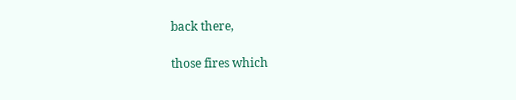back there,

those fires which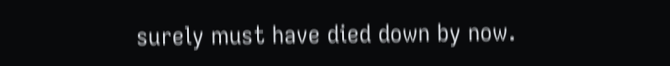surely must have died down by now.